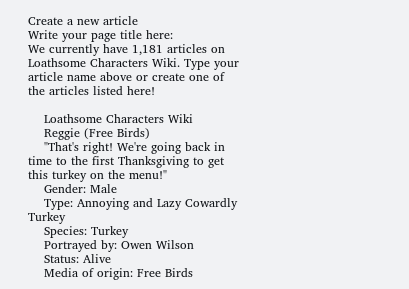Create a new article
Write your page title here:
We currently have 1,181 articles on Loathsome Characters Wiki. Type your article name above or create one of the articles listed here!

    Loathsome Characters Wiki
    Reggie (Free Birds)
    "That's right! We're going back in time to the first Thanksgiving to get this turkey on the menu!"
    Gender: Male
    Type: Annoying and Lazy Cowardly Turkey
    Species: Turkey
    Portrayed by: Owen Wilson
    Status: Alive
    Media of origin: Free Birds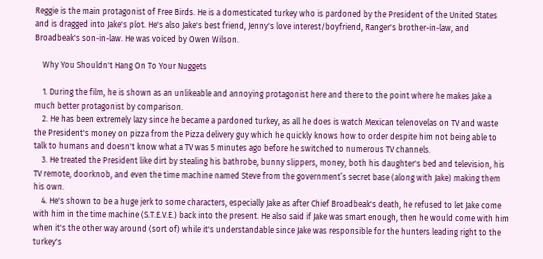Reggie is the main protagonist of Free Birds. He is a domesticated turkey who is pardoned by the President of the United States and is dragged into Jake's plot. He's also Jake's best friend, Jenny's love interest/boyfriend, Ranger's brother-in-law, and Broadbeak's son-in-law. He was voiced by Owen Wilson.

    Why You Shouldn't Hang On To Your Nuggets

    1. During the film, he is shown as an unlikeable and annoying protagonist here and there to the point where he makes Jake a much better protagonist by comparison.
    2. He has been extremely lazy since he became a pardoned turkey, as all he does is watch Mexican telenovelas on TV and waste the President's money on pizza from the Pizza delivery guy which he quickly knows how to order despite him not being able to talk to humans and doesn't know what a TV was 5 minutes ago before he switched to numerous TV channels.
    3. He treated the President like dirt by stealing his bathrobe, bunny slippers, money, both his daughter's bed and television, his TV remote, doorknob, and even the time machine named Steve from the government’s secret base (along with Jake) making them his own.
    4. He's shown to be a huge jerk to some characters, especially Jake as after Chief Broadbeak's death, he refused to let Jake come with him in the time machine (S.T.E.V.E.) back into the present. He also said if Jake was smart enough, then he would come with him when it's the other way around (sort of) while it's understandable since Jake was responsible for the hunters leading right to the turkey's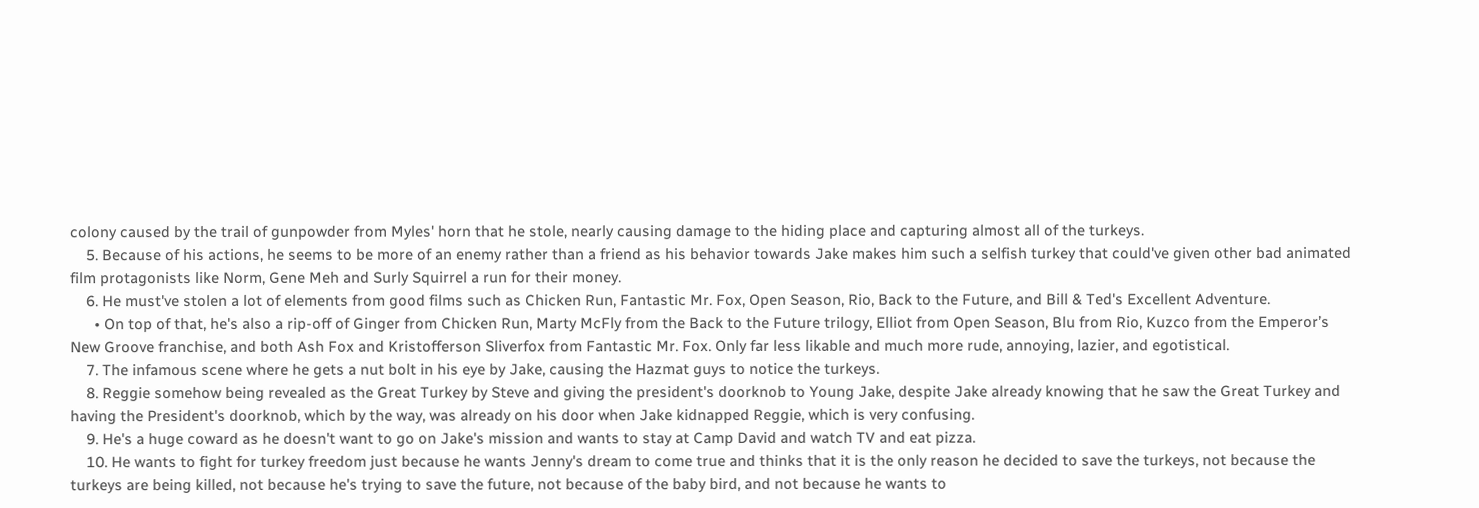colony caused by the trail of gunpowder from Myles' horn that he stole, nearly causing damage to the hiding place and capturing almost all of the turkeys.
    5. Because of his actions, he seems to be more of an enemy rather than a friend as his behavior towards Jake makes him such a selfish turkey that could've given other bad animated film protagonists like Norm, Gene Meh and Surly Squirrel a run for their money.
    6. He must've stolen a lot of elements from good films such as Chicken Run, Fantastic Mr. Fox, Open Season, Rio, Back to the Future, and Bill & Ted's Excellent Adventure.
      • On top of that, he's also a rip-off of Ginger from Chicken Run, Marty McFly from the Back to the Future trilogy, Elliot from Open Season, Blu from Rio, Kuzco from the Emperor’s New Groove franchise, and both Ash Fox and Kristofferson Sliverfox from Fantastic Mr. Fox. Only far less likable and much more rude, annoying, lazier, and egotistical.
    7. The infamous scene where he gets a nut bolt in his eye by Jake, causing the Hazmat guys to notice the turkeys.
    8. Reggie somehow being revealed as the Great Turkey by Steve and giving the president's doorknob to Young Jake, despite Jake already knowing that he saw the Great Turkey and having the President's doorknob, which by the way, was already on his door when Jake kidnapped Reggie, which is very confusing.
    9. He's a huge coward as he doesn't want to go on Jake's mission and wants to stay at Camp David and watch TV and eat pizza.
    10. He wants to fight for turkey freedom just because he wants Jenny's dream to come true and thinks that it is the only reason he decided to save the turkeys, not because the turkeys are being killed, not because he's trying to save the future, not because of the baby bird, and not because he wants to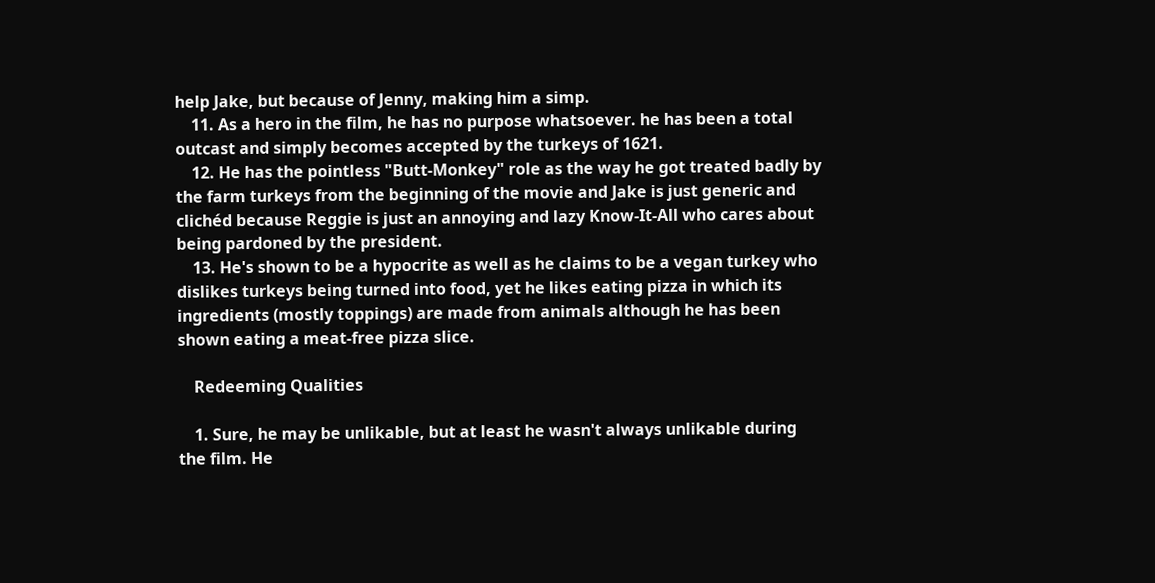help Jake, but because of Jenny, making him a simp.
    11. As a hero in the film, he has no purpose whatsoever. he has been a total outcast and simply becomes accepted by the turkeys of 1621.
    12. He has the pointless "Butt-Monkey" role as the way he got treated badly by the farm turkeys from the beginning of the movie and Jake is just generic and clichéd because Reggie is just an annoying and lazy Know-It-All who cares about being pardoned by the president.
    13. He's shown to be a hypocrite as well as he claims to be a vegan turkey who dislikes turkeys being turned into food, yet he likes eating pizza in which its ingredients (mostly toppings) are made from animals although he has been shown eating a meat-free pizza slice.

    Redeeming Qualities

    1. Sure, he may be unlikable, but at least he wasn't always unlikable during the film. He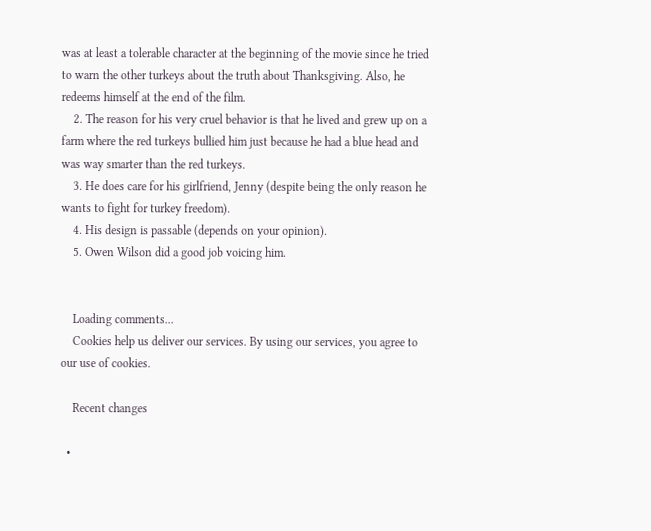was at least a tolerable character at the beginning of the movie since he tried to warn the other turkeys about the truth about Thanksgiving. Also, he redeems himself at the end of the film.
    2. The reason for his very cruel behavior is that he lived and grew up on a farm where the red turkeys bullied him just because he had a blue head and was way smarter than the red turkeys.
    3. He does care for his girlfriend, Jenny (despite being the only reason he wants to fight for turkey freedom).
    4. His design is passable (depends on your opinion).
    5. Owen Wilson did a good job voicing him.


    Loading comments...
    Cookies help us deliver our services. By using our services, you agree to our use of cookies.

    Recent changes

  •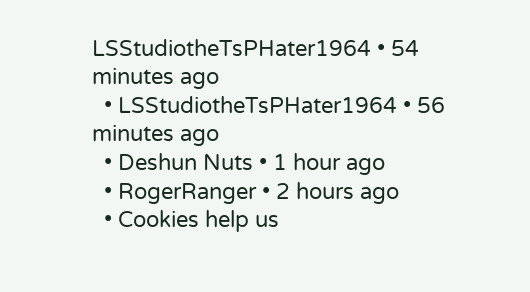LSStudiotheTsPHater1964 • 54 minutes ago
  • LSStudiotheTsPHater1964 • 56 minutes ago
  • Deshun Nuts • 1 hour ago
  • RogerRanger • 2 hours ago
  • Cookies help us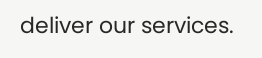deliver our services.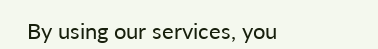By using our services, you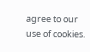agree to our use of cookies.